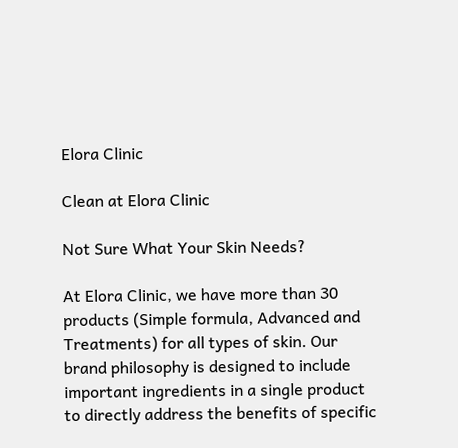Elora Clinic

Clean at Elora Clinic

Not Sure What Your Skin Needs?

At Elora Clinic, we have more than 30 products (Simple formula, Advanced and Treatments) for all types of skin. Our brand philosophy is designed to include important ingredients in a single product to directly address the benefits of specific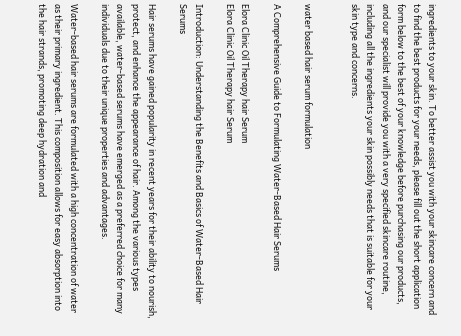ingredients to your skin. To better assist you with your skincare concern and to find the best products for your needs, please fill out the short application form below to the best of your knowledge before purchasing our products, and our specialist will provide you with a very specified skincare routine, including all the ingredients your skin possibly needs that is suitable for your skin type and concerns.


water based hair serum formulation

A Comprehensive Guide to Formulating Water-Based Hair Serums

Elora Clinic Oil Therapy hair Serum
Elora Clinic Oil Therapy hair Serum

Introduction: Understanding the Benefits and Basics of Water-Based Hair Serums

Hair serums have gained popularity in recent years for their ability to nourish, protect, and enhance the appearance of hair. Among the various types available, water-based serums have emerged as a preferred choice for many individuals due to their unique properties and advantages.

Water-based hair serums are formulated with a high concentration of water as their primary ingredient. This composition allows for easy absorption into the hair strands, promoting deep hydration and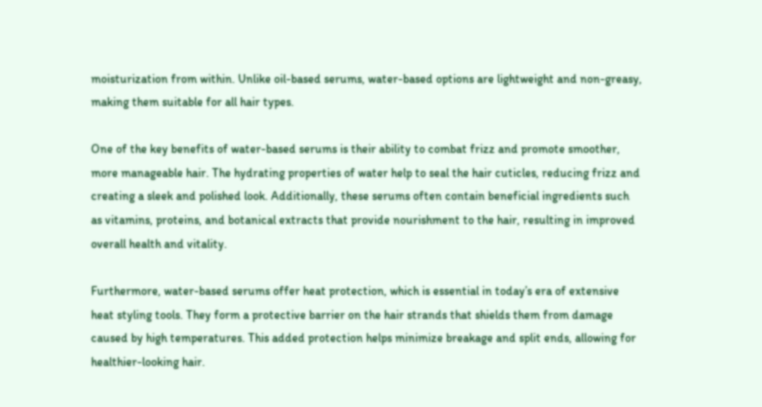moisturization from within. Unlike oil-based serums, water-based options are lightweight and non-greasy, making them suitable for all hair types.

One of the key benefits of water-based serums is their ability to combat frizz and promote smoother, more manageable hair. The hydrating properties of water help to seal the hair cuticles, reducing frizz and creating a sleek and polished look. Additionally, these serums often contain beneficial ingredients such as vitamins, proteins, and botanical extracts that provide nourishment to the hair, resulting in improved overall health and vitality.

Furthermore, water-based serums offer heat protection, which is essential in today’s era of extensive heat styling tools. They form a protective barrier on the hair strands that shields them from damage caused by high temperatures. This added protection helps minimize breakage and split ends, allowing for healthier-looking hair.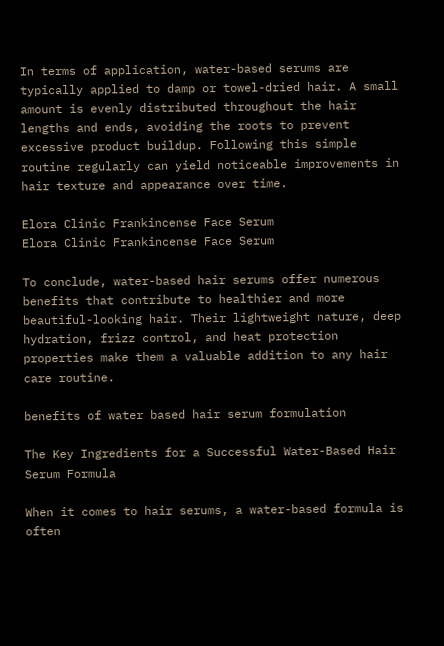In terms of application, water-based serums are typically applied to damp or towel-dried hair. A small amount is evenly distributed throughout the hair lengths and ends, avoiding the roots to prevent excessive product buildup. Following this simple routine regularly can yield noticeable improvements in hair texture and appearance over time.

Elora Clinic Frankincense Face Serum
Elora Clinic Frankincense Face Serum

To conclude, water-based hair serums offer numerous benefits that contribute to healthier and more beautiful-looking hair. Their lightweight nature, deep hydration, frizz control, and heat protection properties make them a valuable addition to any hair care routine.

benefits of water based hair serum formulation

The Key Ingredients for a Successful Water-Based Hair Serum Formula

When it comes to hair serums, a water-based formula is often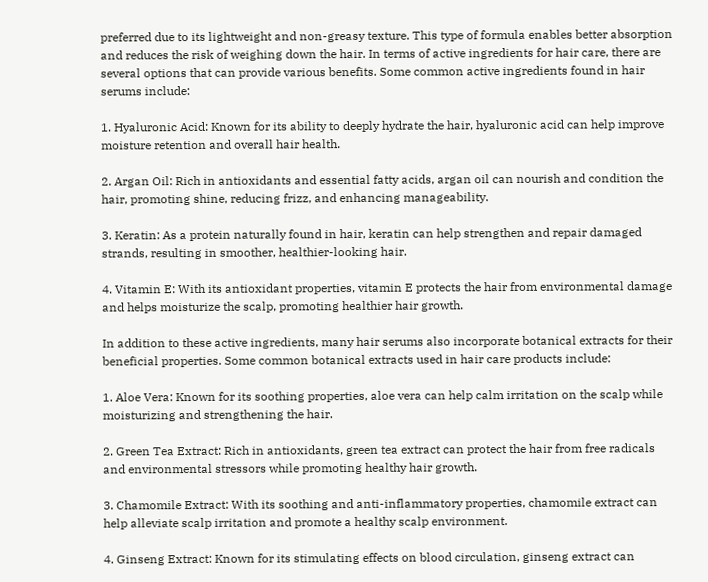preferred due to its lightweight and non-greasy texture. This type of formula enables better absorption and reduces the risk of weighing down the hair. In terms of active ingredients for hair care, there are several options that can provide various benefits. Some common active ingredients found in hair serums include:

1. Hyaluronic Acid: Known for its ability to deeply hydrate the hair, hyaluronic acid can help improve moisture retention and overall hair health.

2. Argan Oil: Rich in antioxidants and essential fatty acids, argan oil can nourish and condition the hair, promoting shine, reducing frizz, and enhancing manageability.

3. Keratin: As a protein naturally found in hair, keratin can help strengthen and repair damaged strands, resulting in smoother, healthier-looking hair.

4. Vitamin E: With its antioxidant properties, vitamin E protects the hair from environmental damage and helps moisturize the scalp, promoting healthier hair growth.

In addition to these active ingredients, many hair serums also incorporate botanical extracts for their beneficial properties. Some common botanical extracts used in hair care products include:

1. Aloe Vera: Known for its soothing properties, aloe vera can help calm irritation on the scalp while moisturizing and strengthening the hair.

2. Green Tea Extract: Rich in antioxidants, green tea extract can protect the hair from free radicals and environmental stressors while promoting healthy hair growth.

3. Chamomile Extract: With its soothing and anti-inflammatory properties, chamomile extract can help alleviate scalp irritation and promote a healthy scalp environment.

4. Ginseng Extract: Known for its stimulating effects on blood circulation, ginseng extract can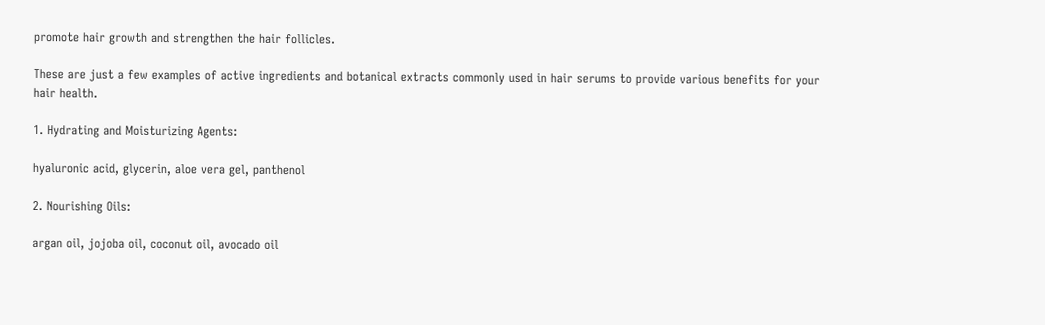promote hair growth and strengthen the hair follicles.

These are just a few examples of active ingredients and botanical extracts commonly used in hair serums to provide various benefits for your hair health.

1. Hydrating and Moisturizing Agents:

hyaluronic acid, glycerin, aloe vera gel, panthenol

2. Nourishing Oils:

argan oil, jojoba oil, coconut oil, avocado oil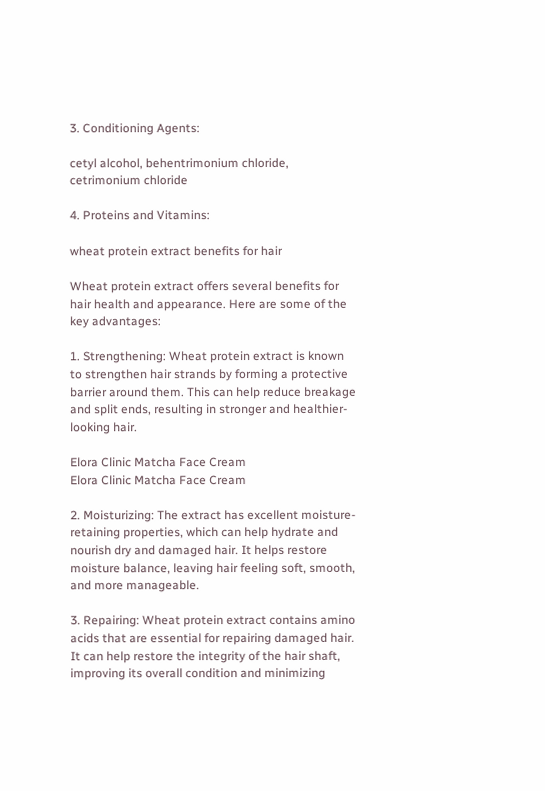3. Conditioning Agents:

cetyl alcohol, behentrimonium chloride, cetrimonium chloride

4. Proteins and Vitamins:

wheat protein extract benefits for hair

Wheat protein extract offers several benefits for hair health and appearance. Here are some of the key advantages:

1. Strengthening: Wheat protein extract is known to strengthen hair strands by forming a protective barrier around them. This can help reduce breakage and split ends, resulting in stronger and healthier-looking hair.

Elora Clinic Matcha Face Cream
Elora Clinic Matcha Face Cream

2. Moisturizing: The extract has excellent moisture-retaining properties, which can help hydrate and nourish dry and damaged hair. It helps restore moisture balance, leaving hair feeling soft, smooth, and more manageable.

3. Repairing: Wheat protein extract contains amino acids that are essential for repairing damaged hair. It can help restore the integrity of the hair shaft, improving its overall condition and minimizing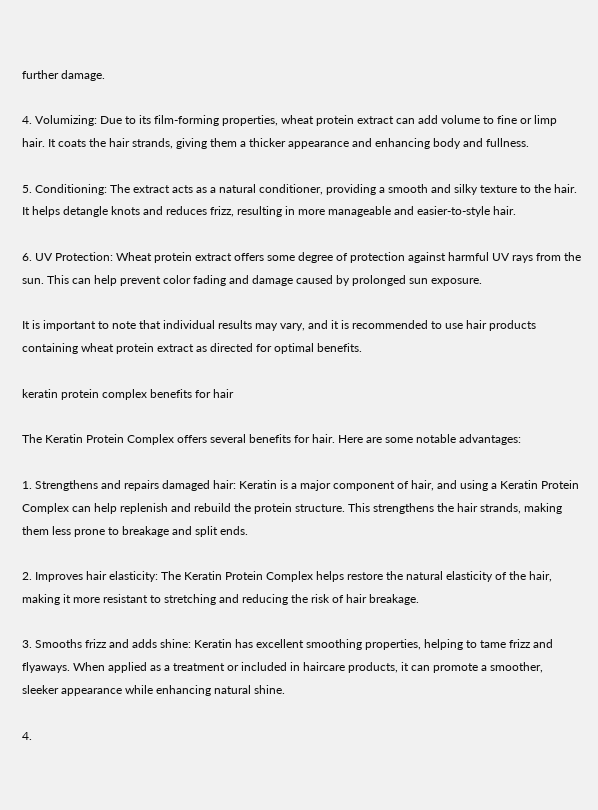further damage.

4. Volumizing: Due to its film-forming properties, wheat protein extract can add volume to fine or limp hair. It coats the hair strands, giving them a thicker appearance and enhancing body and fullness.

5. Conditioning: The extract acts as a natural conditioner, providing a smooth and silky texture to the hair. It helps detangle knots and reduces frizz, resulting in more manageable and easier-to-style hair.

6. UV Protection: Wheat protein extract offers some degree of protection against harmful UV rays from the sun. This can help prevent color fading and damage caused by prolonged sun exposure.

It is important to note that individual results may vary, and it is recommended to use hair products containing wheat protein extract as directed for optimal benefits.

keratin protein complex benefits for hair

The Keratin Protein Complex offers several benefits for hair. Here are some notable advantages:

1. Strengthens and repairs damaged hair: Keratin is a major component of hair, and using a Keratin Protein Complex can help replenish and rebuild the protein structure. This strengthens the hair strands, making them less prone to breakage and split ends.

2. Improves hair elasticity: The Keratin Protein Complex helps restore the natural elasticity of the hair, making it more resistant to stretching and reducing the risk of hair breakage.

3. Smooths frizz and adds shine: Keratin has excellent smoothing properties, helping to tame frizz and flyaways. When applied as a treatment or included in haircare products, it can promote a smoother, sleeker appearance while enhancing natural shine.

4.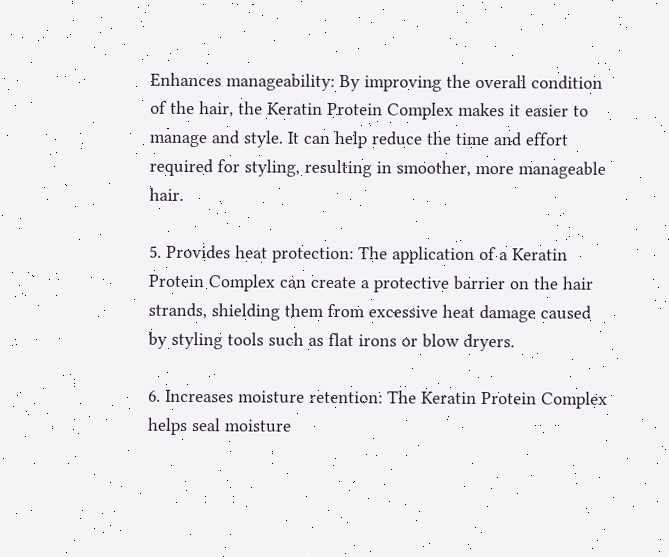Enhances manageability: By improving the overall condition of the hair, the Keratin Protein Complex makes it easier to manage and style. It can help reduce the time and effort required for styling, resulting in smoother, more manageable hair.

5. Provides heat protection: The application of a Keratin Protein Complex can create a protective barrier on the hair strands, shielding them from excessive heat damage caused by styling tools such as flat irons or blow dryers.

6. Increases moisture retention: The Keratin Protein Complex helps seal moisture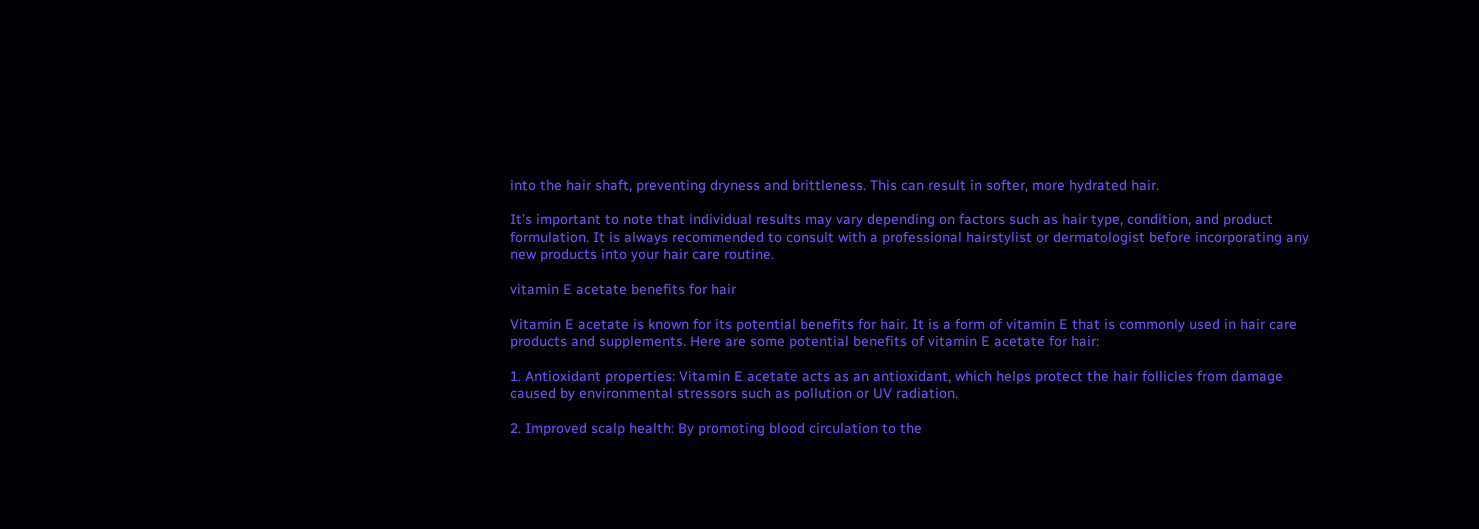into the hair shaft, preventing dryness and brittleness. This can result in softer, more hydrated hair.

It’s important to note that individual results may vary depending on factors such as hair type, condition, and product formulation. It is always recommended to consult with a professional hairstylist or dermatologist before incorporating any new products into your hair care routine.

vitamin E acetate benefits for hair

Vitamin E acetate is known for its potential benefits for hair. It is a form of vitamin E that is commonly used in hair care products and supplements. Here are some potential benefits of vitamin E acetate for hair:

1. Antioxidant properties: Vitamin E acetate acts as an antioxidant, which helps protect the hair follicles from damage caused by environmental stressors such as pollution or UV radiation.

2. Improved scalp health: By promoting blood circulation to the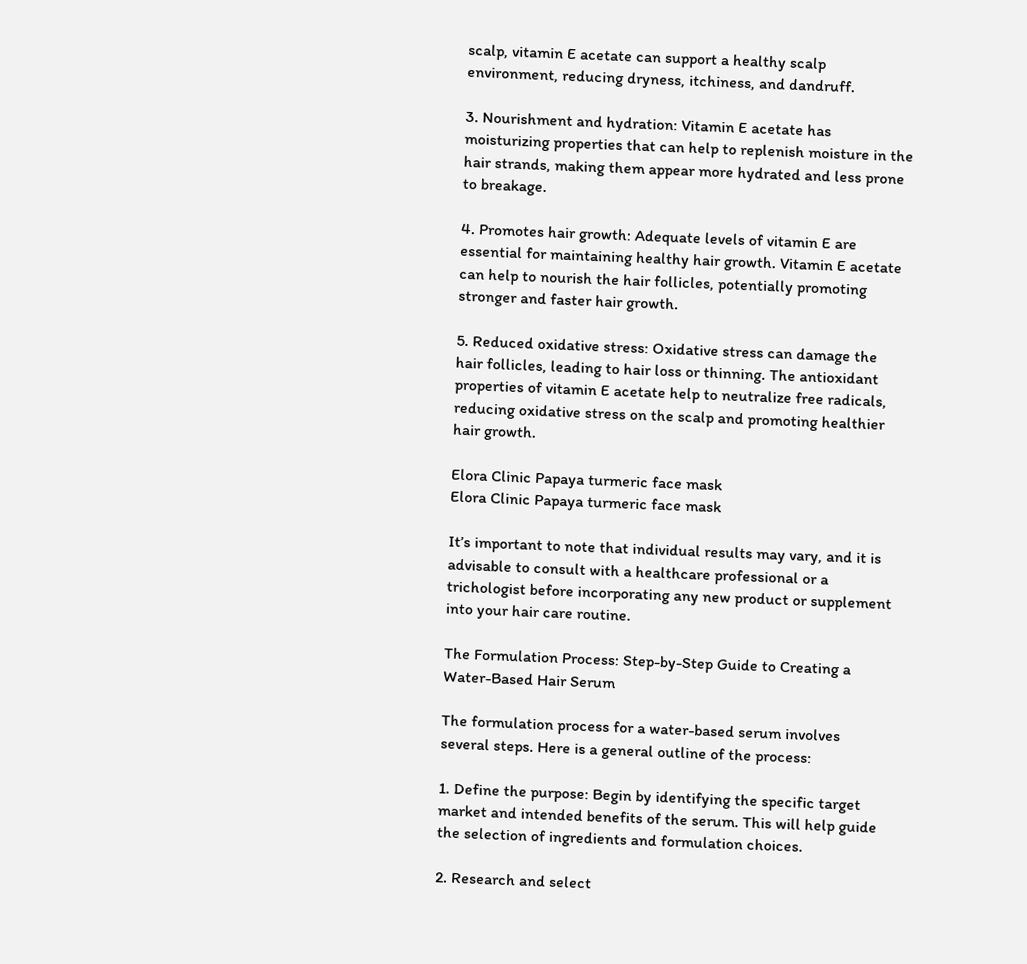scalp, vitamin E acetate can support a healthy scalp environment, reducing dryness, itchiness, and dandruff.

3. Nourishment and hydration: Vitamin E acetate has moisturizing properties that can help to replenish moisture in the hair strands, making them appear more hydrated and less prone to breakage.

4. Promotes hair growth: Adequate levels of vitamin E are essential for maintaining healthy hair growth. Vitamin E acetate can help to nourish the hair follicles, potentially promoting stronger and faster hair growth.

5. Reduced oxidative stress: Oxidative stress can damage the hair follicles, leading to hair loss or thinning. The antioxidant properties of vitamin E acetate help to neutralize free radicals, reducing oxidative stress on the scalp and promoting healthier hair growth.

Elora Clinic Papaya turmeric face mask
Elora Clinic Papaya turmeric face mask

It’s important to note that individual results may vary, and it is advisable to consult with a healthcare professional or a trichologist before incorporating any new product or supplement into your hair care routine.

The Formulation Process: Step-by-Step Guide to Creating a Water-Based Hair Serum

The formulation process for a water-based serum involves several steps. Here is a general outline of the process:

1. Define the purpose: Begin by identifying the specific target market and intended benefits of the serum. This will help guide the selection of ingredients and formulation choices.

2. Research and select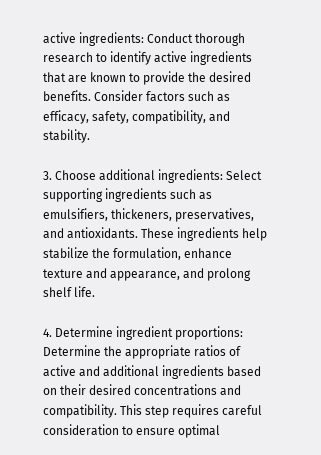active ingredients: Conduct thorough research to identify active ingredients that are known to provide the desired benefits. Consider factors such as efficacy, safety, compatibility, and stability.

3. Choose additional ingredients: Select supporting ingredients such as emulsifiers, thickeners, preservatives, and antioxidants. These ingredients help stabilize the formulation, enhance texture and appearance, and prolong shelf life.

4. Determine ingredient proportions: Determine the appropriate ratios of active and additional ingredients based on their desired concentrations and compatibility. This step requires careful consideration to ensure optimal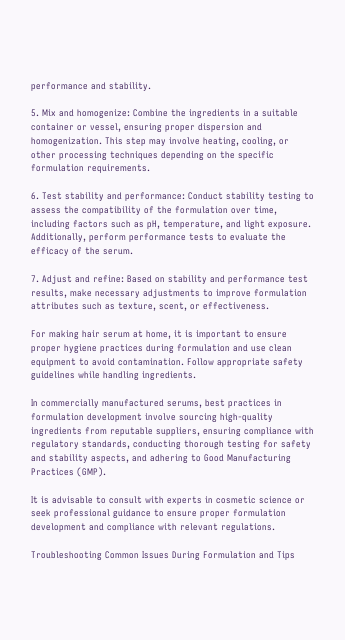performance and stability.

5. Mix and homogenize: Combine the ingredients in a suitable container or vessel, ensuring proper dispersion and homogenization. This step may involve heating, cooling, or other processing techniques depending on the specific formulation requirements.

6. Test stability and performance: Conduct stability testing to assess the compatibility of the formulation over time, including factors such as pH, temperature, and light exposure. Additionally, perform performance tests to evaluate the efficacy of the serum.

7. Adjust and refine: Based on stability and performance test results, make necessary adjustments to improve formulation attributes such as texture, scent, or effectiveness.

For making hair serum at home, it is important to ensure proper hygiene practices during formulation and use clean equipment to avoid contamination. Follow appropriate safety guidelines while handling ingredients.

In commercially manufactured serums, best practices in formulation development involve sourcing high-quality ingredients from reputable suppliers, ensuring compliance with regulatory standards, conducting thorough testing for safety and stability aspects, and adhering to Good Manufacturing Practices (GMP).

It is advisable to consult with experts in cosmetic science or seek professional guidance to ensure proper formulation development and compliance with relevant regulations.

Troubleshooting Common Issues During Formulation and Tips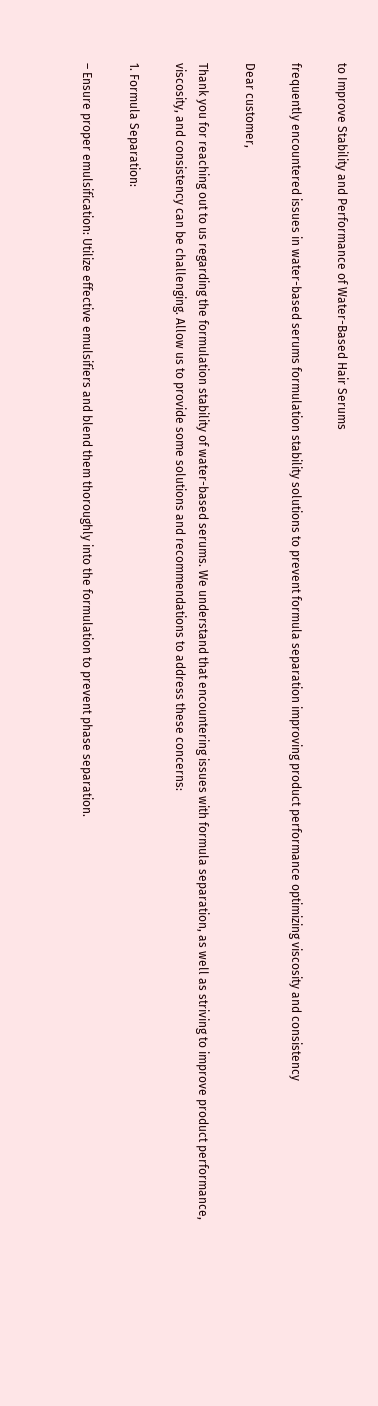to Improve Stability and Performance of Water-Based Hair Serums

frequently encountered issues in water-based serums formulation stability solutions to prevent formula separation improving product performance optimizing viscosity and consistency

Dear customer,

Thank you for reaching out to us regarding the formulation stability of water-based serums. We understand that encountering issues with formula separation, as well as striving to improve product performance, viscosity, and consistency can be challenging. Allow us to provide some solutions and recommendations to address these concerns:

1. Formula Separation:

– Ensure proper emulsification: Utilize effective emulsifiers and blend them thoroughly into the formulation to prevent phase separation.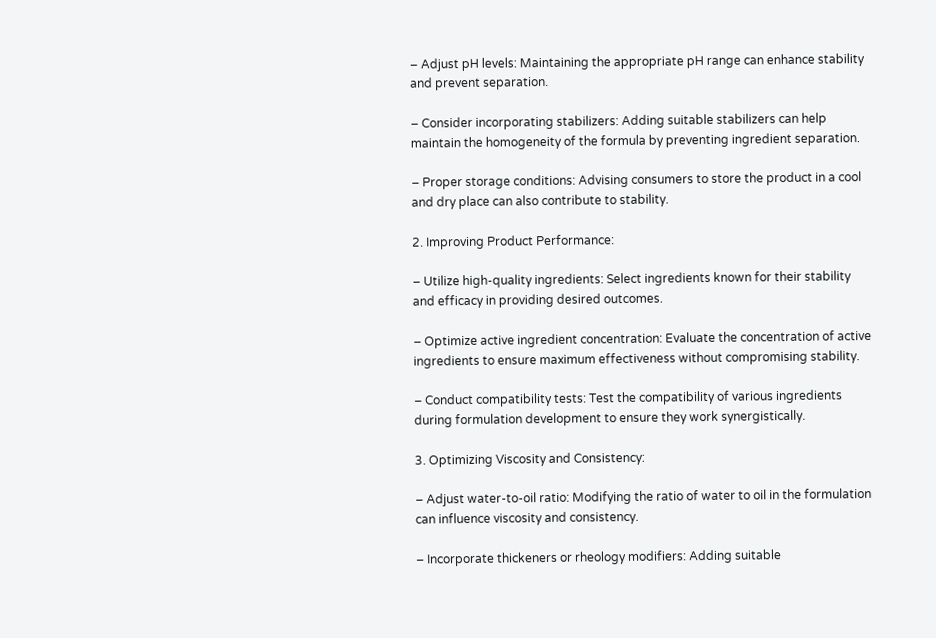– Adjust pH levels: Maintaining the appropriate pH range can enhance stability and prevent separation.

– Consider incorporating stabilizers: Adding suitable stabilizers can help maintain the homogeneity of the formula by preventing ingredient separation.

– Proper storage conditions: Advising consumers to store the product in a cool and dry place can also contribute to stability.

2. Improving Product Performance:

– Utilize high-quality ingredients: Select ingredients known for their stability and efficacy in providing desired outcomes.

– Optimize active ingredient concentration: Evaluate the concentration of active ingredients to ensure maximum effectiveness without compromising stability.

– Conduct compatibility tests: Test the compatibility of various ingredients during formulation development to ensure they work synergistically.

3. Optimizing Viscosity and Consistency:

– Adjust water-to-oil ratio: Modifying the ratio of water to oil in the formulation can influence viscosity and consistency.

– Incorporate thickeners or rheology modifiers: Adding suitable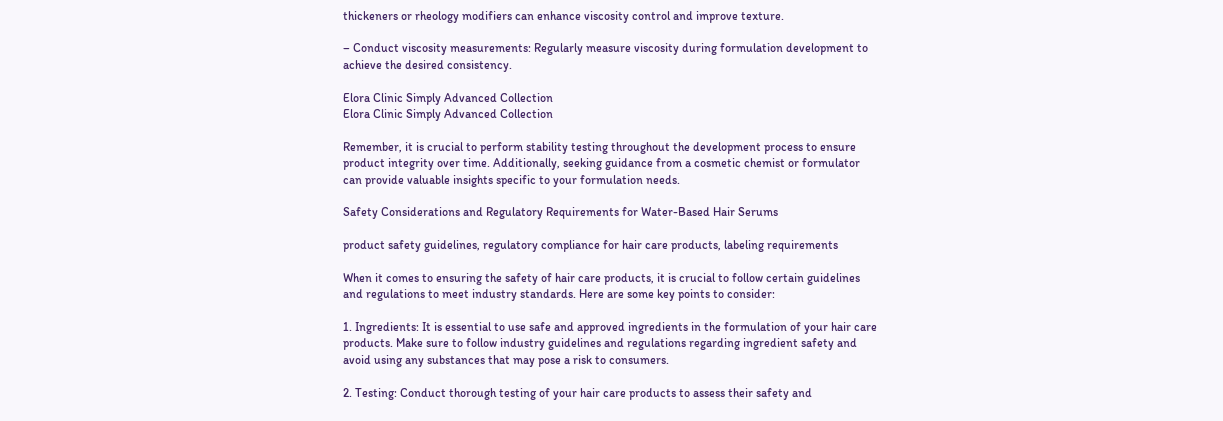thickeners or rheology modifiers can enhance viscosity control and improve texture.

– Conduct viscosity measurements: Regularly measure viscosity during formulation development to achieve the desired consistency.

Elora Clinic Simply Advanced Collection
Elora Clinic Simply Advanced Collection

Remember, it is crucial to perform stability testing throughout the development process to ensure product integrity over time. Additionally, seeking guidance from a cosmetic chemist or formulator can provide valuable insights specific to your formulation needs.

Safety Considerations and Regulatory Requirements for Water-Based Hair Serums

product safety guidelines, regulatory compliance for hair care products, labeling requirements

When it comes to ensuring the safety of hair care products, it is crucial to follow certain guidelines and regulations to meet industry standards. Here are some key points to consider:

1. Ingredients: It is essential to use safe and approved ingredients in the formulation of your hair care products. Make sure to follow industry guidelines and regulations regarding ingredient safety and avoid using any substances that may pose a risk to consumers.

2. Testing: Conduct thorough testing of your hair care products to assess their safety and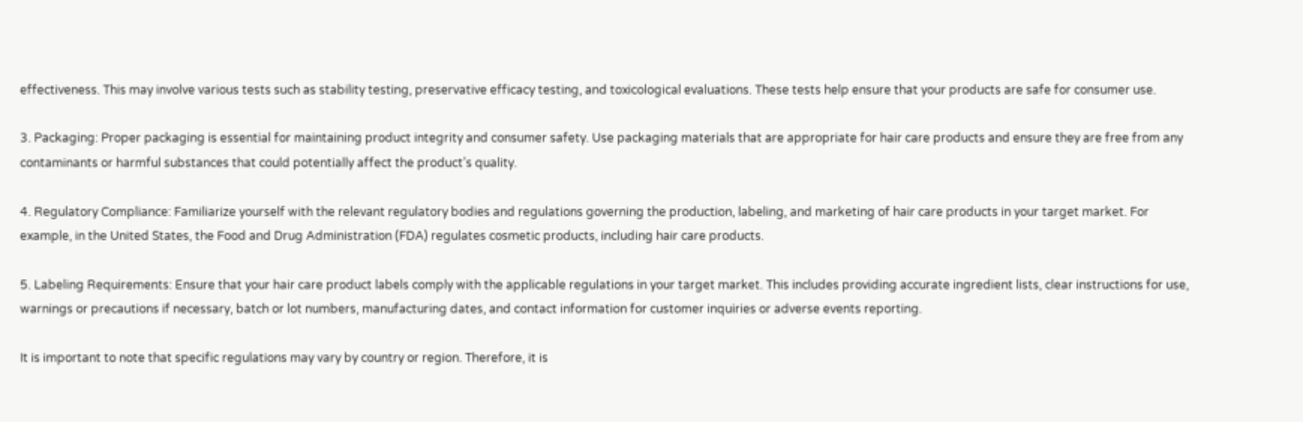effectiveness. This may involve various tests such as stability testing, preservative efficacy testing, and toxicological evaluations. These tests help ensure that your products are safe for consumer use.

3. Packaging: Proper packaging is essential for maintaining product integrity and consumer safety. Use packaging materials that are appropriate for hair care products and ensure they are free from any contaminants or harmful substances that could potentially affect the product’s quality.

4. Regulatory Compliance: Familiarize yourself with the relevant regulatory bodies and regulations governing the production, labeling, and marketing of hair care products in your target market. For example, in the United States, the Food and Drug Administration (FDA) regulates cosmetic products, including hair care products.

5. Labeling Requirements: Ensure that your hair care product labels comply with the applicable regulations in your target market. This includes providing accurate ingredient lists, clear instructions for use, warnings or precautions if necessary, batch or lot numbers, manufacturing dates, and contact information for customer inquiries or adverse events reporting.

It is important to note that specific regulations may vary by country or region. Therefore, it is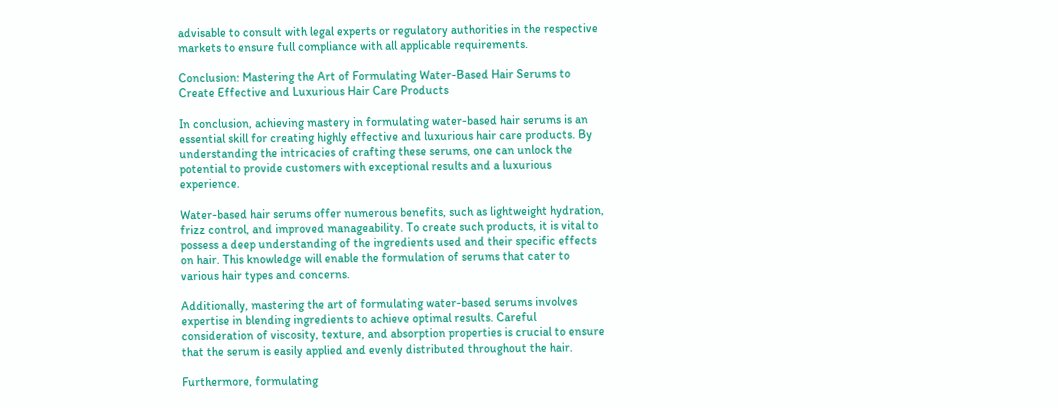advisable to consult with legal experts or regulatory authorities in the respective markets to ensure full compliance with all applicable requirements.

Conclusion: Mastering the Art of Formulating Water-Based Hair Serums to Create Effective and Luxurious Hair Care Products

In conclusion, achieving mastery in formulating water-based hair serums is an essential skill for creating highly effective and luxurious hair care products. By understanding the intricacies of crafting these serums, one can unlock the potential to provide customers with exceptional results and a luxurious experience.

Water-based hair serums offer numerous benefits, such as lightweight hydration, frizz control, and improved manageability. To create such products, it is vital to possess a deep understanding of the ingredients used and their specific effects on hair. This knowledge will enable the formulation of serums that cater to various hair types and concerns.

Additionally, mastering the art of formulating water-based serums involves expertise in blending ingredients to achieve optimal results. Careful consideration of viscosity, texture, and absorption properties is crucial to ensure that the serum is easily applied and evenly distributed throughout the hair.

Furthermore, formulating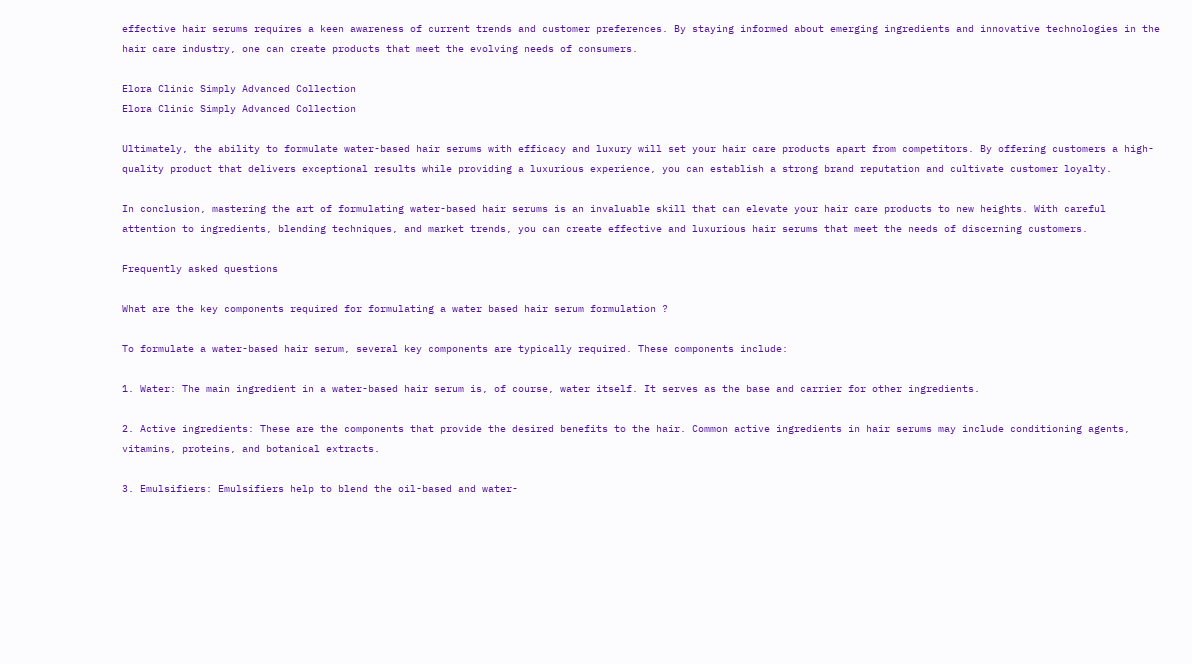effective hair serums requires a keen awareness of current trends and customer preferences. By staying informed about emerging ingredients and innovative technologies in the hair care industry, one can create products that meet the evolving needs of consumers.

Elora Clinic Simply Advanced Collection
Elora Clinic Simply Advanced Collection

Ultimately, the ability to formulate water-based hair serums with efficacy and luxury will set your hair care products apart from competitors. By offering customers a high-quality product that delivers exceptional results while providing a luxurious experience, you can establish a strong brand reputation and cultivate customer loyalty.

In conclusion, mastering the art of formulating water-based hair serums is an invaluable skill that can elevate your hair care products to new heights. With careful attention to ingredients, blending techniques, and market trends, you can create effective and luxurious hair serums that meet the needs of discerning customers.

Frequently asked questions

What are the key components required for formulating a water based hair serum formulation ?

To formulate a water-based hair serum, several key components are typically required. These components include:

1. Water: The main ingredient in a water-based hair serum is, of course, water itself. It serves as the base and carrier for other ingredients.

2. Active ingredients: These are the components that provide the desired benefits to the hair. Common active ingredients in hair serums may include conditioning agents, vitamins, proteins, and botanical extracts.

3. Emulsifiers: Emulsifiers help to blend the oil-based and water-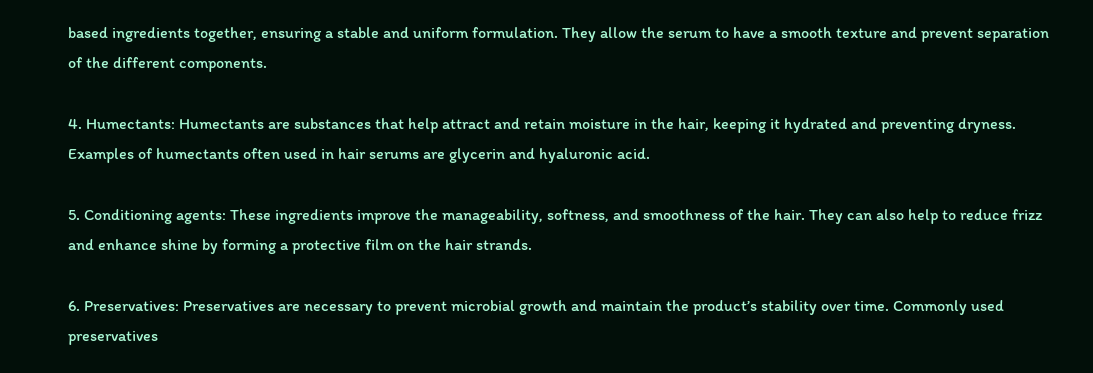based ingredients together, ensuring a stable and uniform formulation. They allow the serum to have a smooth texture and prevent separation of the different components.

4. Humectants: Humectants are substances that help attract and retain moisture in the hair, keeping it hydrated and preventing dryness. Examples of humectants often used in hair serums are glycerin and hyaluronic acid.

5. Conditioning agents: These ingredients improve the manageability, softness, and smoothness of the hair. They can also help to reduce frizz and enhance shine by forming a protective film on the hair strands.

6. Preservatives: Preservatives are necessary to prevent microbial growth and maintain the product’s stability over time. Commonly used preservatives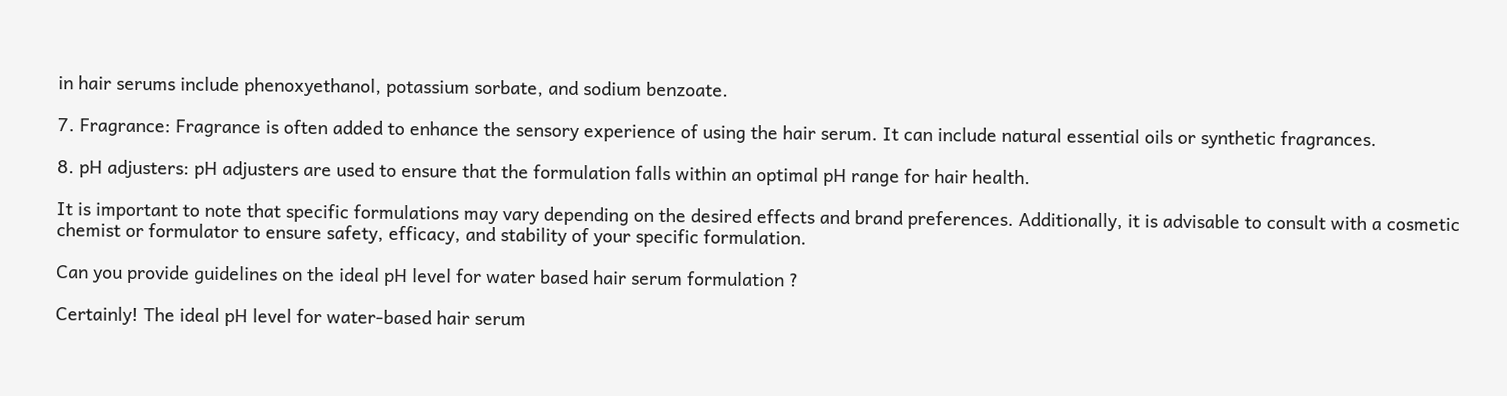in hair serums include phenoxyethanol, potassium sorbate, and sodium benzoate.

7. Fragrance: Fragrance is often added to enhance the sensory experience of using the hair serum. It can include natural essential oils or synthetic fragrances.

8. pH adjusters: pH adjusters are used to ensure that the formulation falls within an optimal pH range for hair health.

It is important to note that specific formulations may vary depending on the desired effects and brand preferences. Additionally, it is advisable to consult with a cosmetic chemist or formulator to ensure safety, efficacy, and stability of your specific formulation.

Can you provide guidelines on the ideal pH level for water based hair serum formulation ?

Certainly! The ideal pH level for water-based hair serum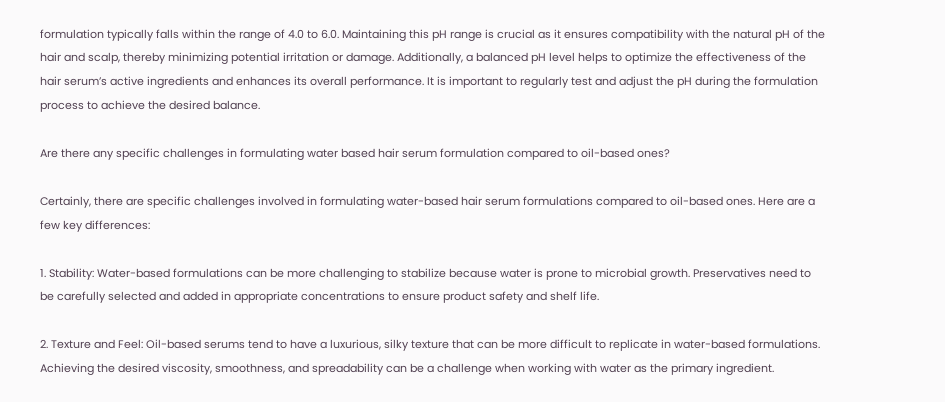formulation typically falls within the range of 4.0 to 6.0. Maintaining this pH range is crucial as it ensures compatibility with the natural pH of the hair and scalp, thereby minimizing potential irritation or damage. Additionally, a balanced pH level helps to optimize the effectiveness of the hair serum’s active ingredients and enhances its overall performance. It is important to regularly test and adjust the pH during the formulation process to achieve the desired balance.

Are there any specific challenges in formulating water based hair serum formulation compared to oil-based ones?

Certainly, there are specific challenges involved in formulating water-based hair serum formulations compared to oil-based ones. Here are a few key differences:

1. Stability: Water-based formulations can be more challenging to stabilize because water is prone to microbial growth. Preservatives need to be carefully selected and added in appropriate concentrations to ensure product safety and shelf life.

2. Texture and Feel: Oil-based serums tend to have a luxurious, silky texture that can be more difficult to replicate in water-based formulations. Achieving the desired viscosity, smoothness, and spreadability can be a challenge when working with water as the primary ingredient.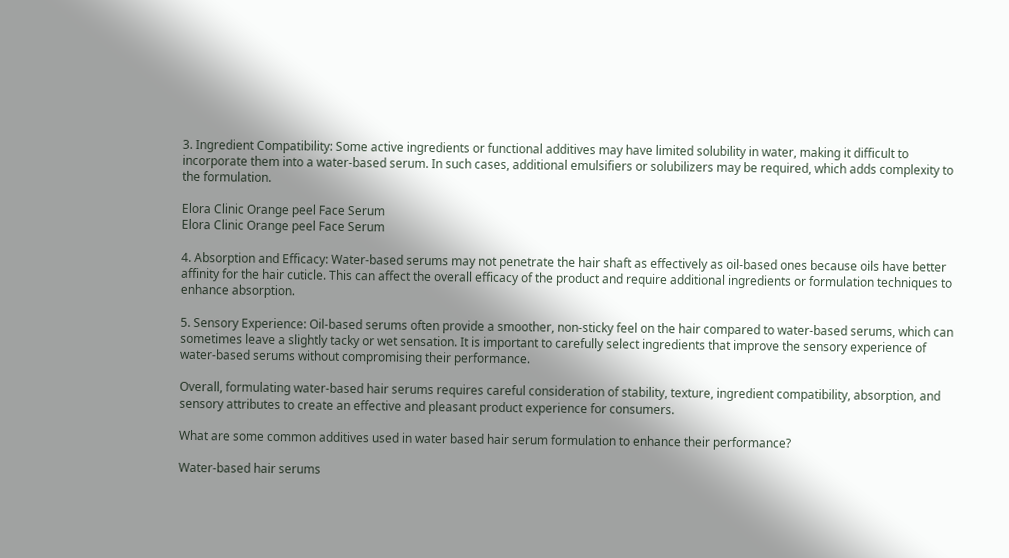3. Ingredient Compatibility: Some active ingredients or functional additives may have limited solubility in water, making it difficult to incorporate them into a water-based serum. In such cases, additional emulsifiers or solubilizers may be required, which adds complexity to the formulation.

Elora Clinic Orange peel Face Serum
Elora Clinic Orange peel Face Serum

4. Absorption and Efficacy: Water-based serums may not penetrate the hair shaft as effectively as oil-based ones because oils have better affinity for the hair cuticle. This can affect the overall efficacy of the product and require additional ingredients or formulation techniques to enhance absorption.

5. Sensory Experience: Oil-based serums often provide a smoother, non-sticky feel on the hair compared to water-based serums, which can sometimes leave a slightly tacky or wet sensation. It is important to carefully select ingredients that improve the sensory experience of water-based serums without compromising their performance.

Overall, formulating water-based hair serums requires careful consideration of stability, texture, ingredient compatibility, absorption, and sensory attributes to create an effective and pleasant product experience for consumers.

What are some common additives used in water based hair serum formulation to enhance their performance?

Water-based hair serums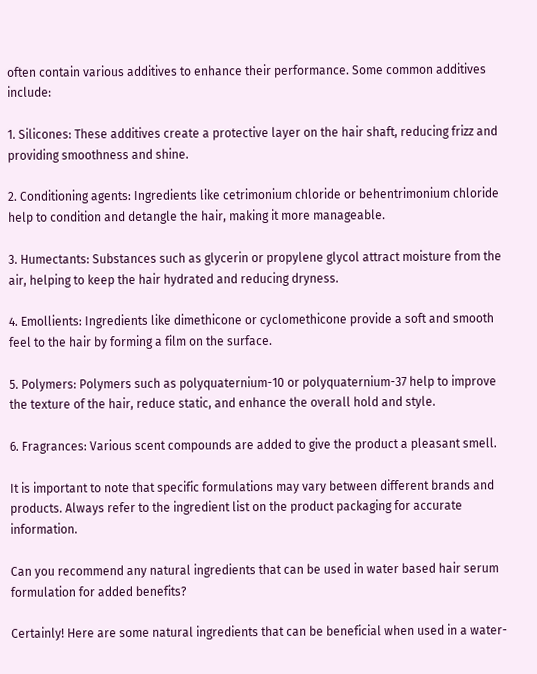often contain various additives to enhance their performance. Some common additives include:

1. Silicones: These additives create a protective layer on the hair shaft, reducing frizz and providing smoothness and shine.

2. Conditioning agents: Ingredients like cetrimonium chloride or behentrimonium chloride help to condition and detangle the hair, making it more manageable.

3. Humectants: Substances such as glycerin or propylene glycol attract moisture from the air, helping to keep the hair hydrated and reducing dryness.

4. Emollients: Ingredients like dimethicone or cyclomethicone provide a soft and smooth feel to the hair by forming a film on the surface.

5. Polymers: Polymers such as polyquaternium-10 or polyquaternium-37 help to improve the texture of the hair, reduce static, and enhance the overall hold and style.

6. Fragrances: Various scent compounds are added to give the product a pleasant smell.

It is important to note that specific formulations may vary between different brands and products. Always refer to the ingredient list on the product packaging for accurate information.

Can you recommend any natural ingredients that can be used in water based hair serum formulation for added benefits?

Certainly! Here are some natural ingredients that can be beneficial when used in a water-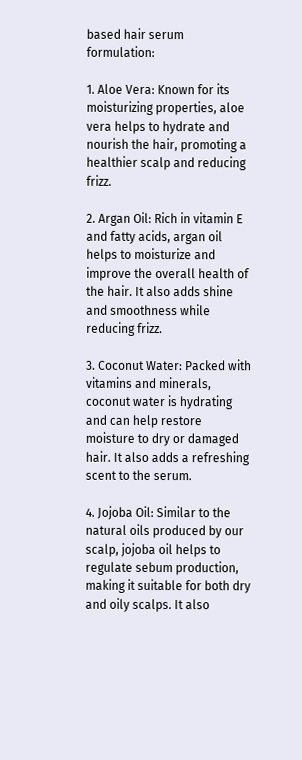based hair serum formulation:

1. Aloe Vera: Known for its moisturizing properties, aloe vera helps to hydrate and nourish the hair, promoting a healthier scalp and reducing frizz.

2. Argan Oil: Rich in vitamin E and fatty acids, argan oil helps to moisturize and improve the overall health of the hair. It also adds shine and smoothness while reducing frizz.

3. Coconut Water: Packed with vitamins and minerals, coconut water is hydrating and can help restore moisture to dry or damaged hair. It also adds a refreshing scent to the serum.

4. Jojoba Oil: Similar to the natural oils produced by our scalp, jojoba oil helps to regulate sebum production, making it suitable for both dry and oily scalps. It also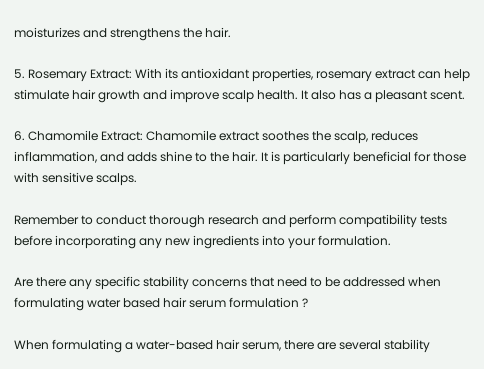moisturizes and strengthens the hair.

5. Rosemary Extract: With its antioxidant properties, rosemary extract can help stimulate hair growth and improve scalp health. It also has a pleasant scent.

6. Chamomile Extract: Chamomile extract soothes the scalp, reduces inflammation, and adds shine to the hair. It is particularly beneficial for those with sensitive scalps.

Remember to conduct thorough research and perform compatibility tests before incorporating any new ingredients into your formulation.

Are there any specific stability concerns that need to be addressed when formulating water based hair serum formulation ?

When formulating a water-based hair serum, there are several stability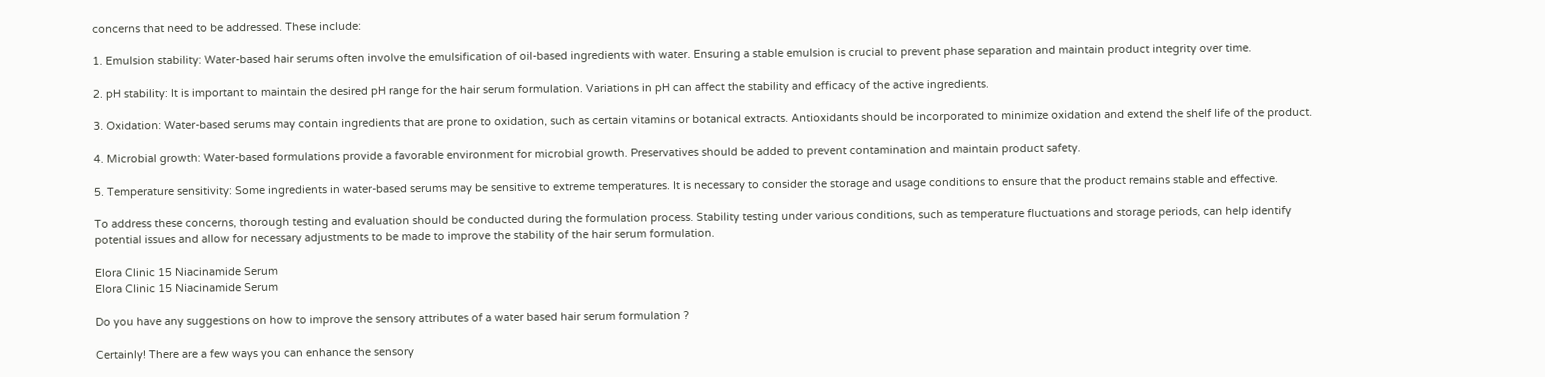concerns that need to be addressed. These include:

1. Emulsion stability: Water-based hair serums often involve the emulsification of oil-based ingredients with water. Ensuring a stable emulsion is crucial to prevent phase separation and maintain product integrity over time.

2. pH stability: It is important to maintain the desired pH range for the hair serum formulation. Variations in pH can affect the stability and efficacy of the active ingredients.

3. Oxidation: Water-based serums may contain ingredients that are prone to oxidation, such as certain vitamins or botanical extracts. Antioxidants should be incorporated to minimize oxidation and extend the shelf life of the product.

4. Microbial growth: Water-based formulations provide a favorable environment for microbial growth. Preservatives should be added to prevent contamination and maintain product safety.

5. Temperature sensitivity: Some ingredients in water-based serums may be sensitive to extreme temperatures. It is necessary to consider the storage and usage conditions to ensure that the product remains stable and effective.

To address these concerns, thorough testing and evaluation should be conducted during the formulation process. Stability testing under various conditions, such as temperature fluctuations and storage periods, can help identify potential issues and allow for necessary adjustments to be made to improve the stability of the hair serum formulation.

Elora Clinic 15 Niacinamide Serum
Elora Clinic 15 Niacinamide Serum

Do you have any suggestions on how to improve the sensory attributes of a water based hair serum formulation ?

Certainly! There are a few ways you can enhance the sensory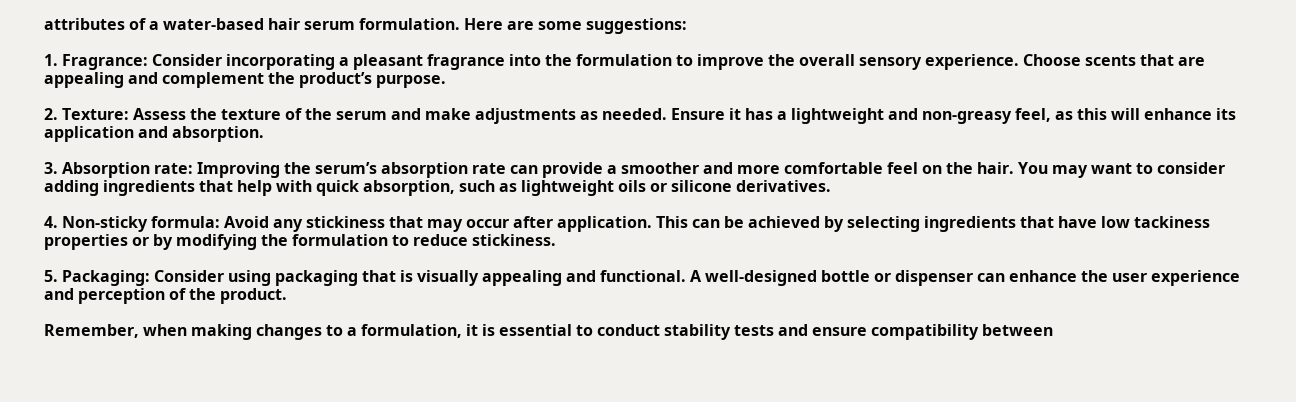attributes of a water-based hair serum formulation. Here are some suggestions:

1. Fragrance: Consider incorporating a pleasant fragrance into the formulation to improve the overall sensory experience. Choose scents that are appealing and complement the product’s purpose.

2. Texture: Assess the texture of the serum and make adjustments as needed. Ensure it has a lightweight and non-greasy feel, as this will enhance its application and absorption.

3. Absorption rate: Improving the serum’s absorption rate can provide a smoother and more comfortable feel on the hair. You may want to consider adding ingredients that help with quick absorption, such as lightweight oils or silicone derivatives.

4. Non-sticky formula: Avoid any stickiness that may occur after application. This can be achieved by selecting ingredients that have low tackiness properties or by modifying the formulation to reduce stickiness.

5. Packaging: Consider using packaging that is visually appealing and functional. A well-designed bottle or dispenser can enhance the user experience and perception of the product.

Remember, when making changes to a formulation, it is essential to conduct stability tests and ensure compatibility between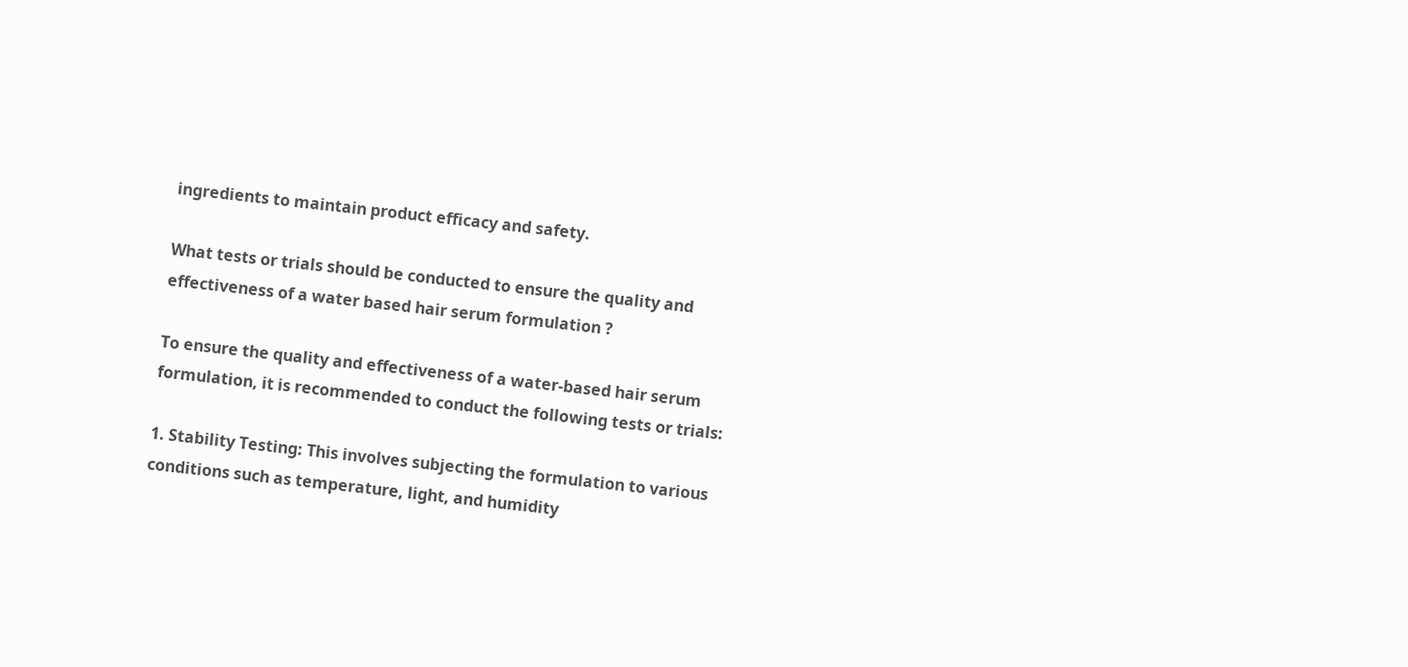ingredients to maintain product efficacy and safety.

What tests or trials should be conducted to ensure the quality and effectiveness of a water based hair serum formulation ?

To ensure the quality and effectiveness of a water-based hair serum formulation, it is recommended to conduct the following tests or trials:

1. Stability Testing: This involves subjecting the formulation to various conditions such as temperature, light, and humidity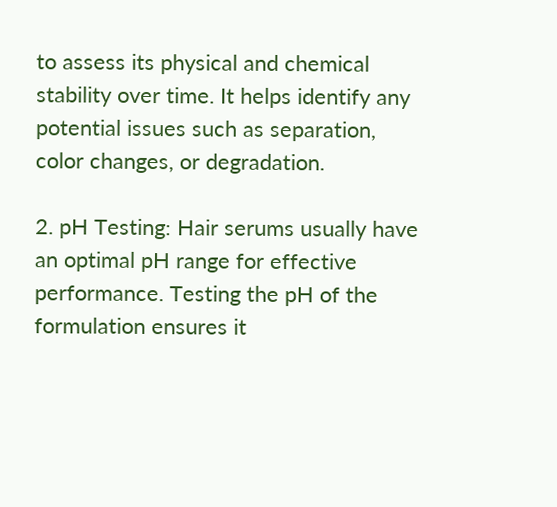to assess its physical and chemical stability over time. It helps identify any potential issues such as separation, color changes, or degradation.

2. pH Testing: Hair serums usually have an optimal pH range for effective performance. Testing the pH of the formulation ensures it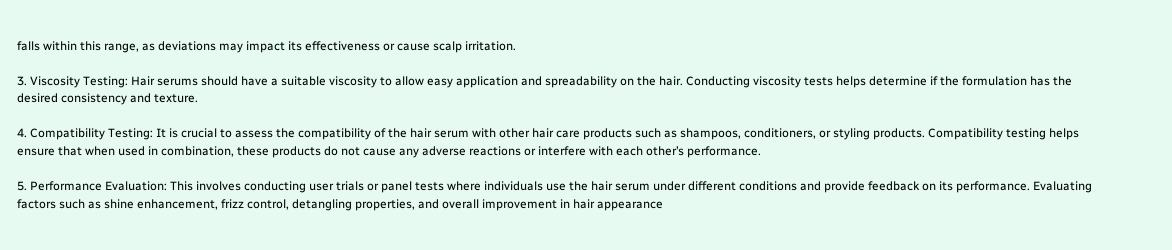falls within this range, as deviations may impact its effectiveness or cause scalp irritation.

3. Viscosity Testing: Hair serums should have a suitable viscosity to allow easy application and spreadability on the hair. Conducting viscosity tests helps determine if the formulation has the desired consistency and texture.

4. Compatibility Testing: It is crucial to assess the compatibility of the hair serum with other hair care products such as shampoos, conditioners, or styling products. Compatibility testing helps ensure that when used in combination, these products do not cause any adverse reactions or interfere with each other’s performance.

5. Performance Evaluation: This involves conducting user trials or panel tests where individuals use the hair serum under different conditions and provide feedback on its performance. Evaluating factors such as shine enhancement, frizz control, detangling properties, and overall improvement in hair appearance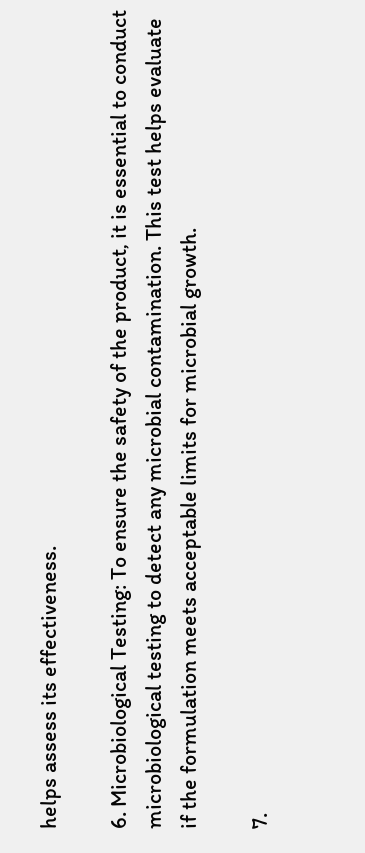helps assess its effectiveness.

6. Microbiological Testing: To ensure the safety of the product, it is essential to conduct microbiological testing to detect any microbial contamination. This test helps evaluate if the formulation meets acceptable limits for microbial growth.

7.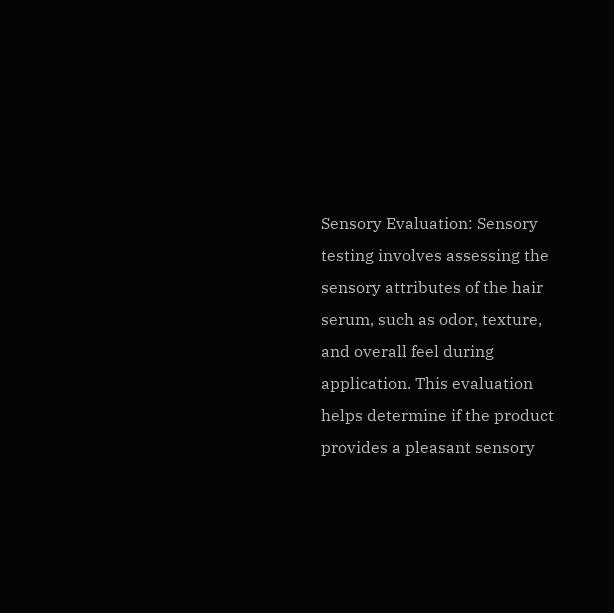Sensory Evaluation: Sensory testing involves assessing the sensory attributes of the hair serum, such as odor, texture, and overall feel during application. This evaluation helps determine if the product provides a pleasant sensory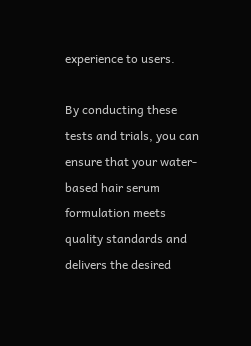experience to users.

By conducting these tests and trials, you can ensure that your water-based hair serum formulation meets quality standards and delivers the desired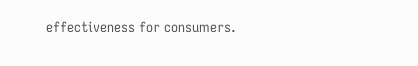effectiveness for consumers.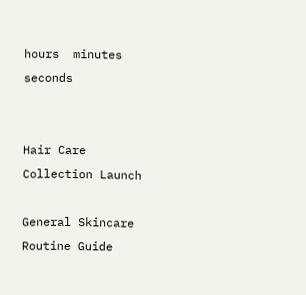hours  minutes  seconds


Hair Care Collection Launch

General Skincare Routine Guide